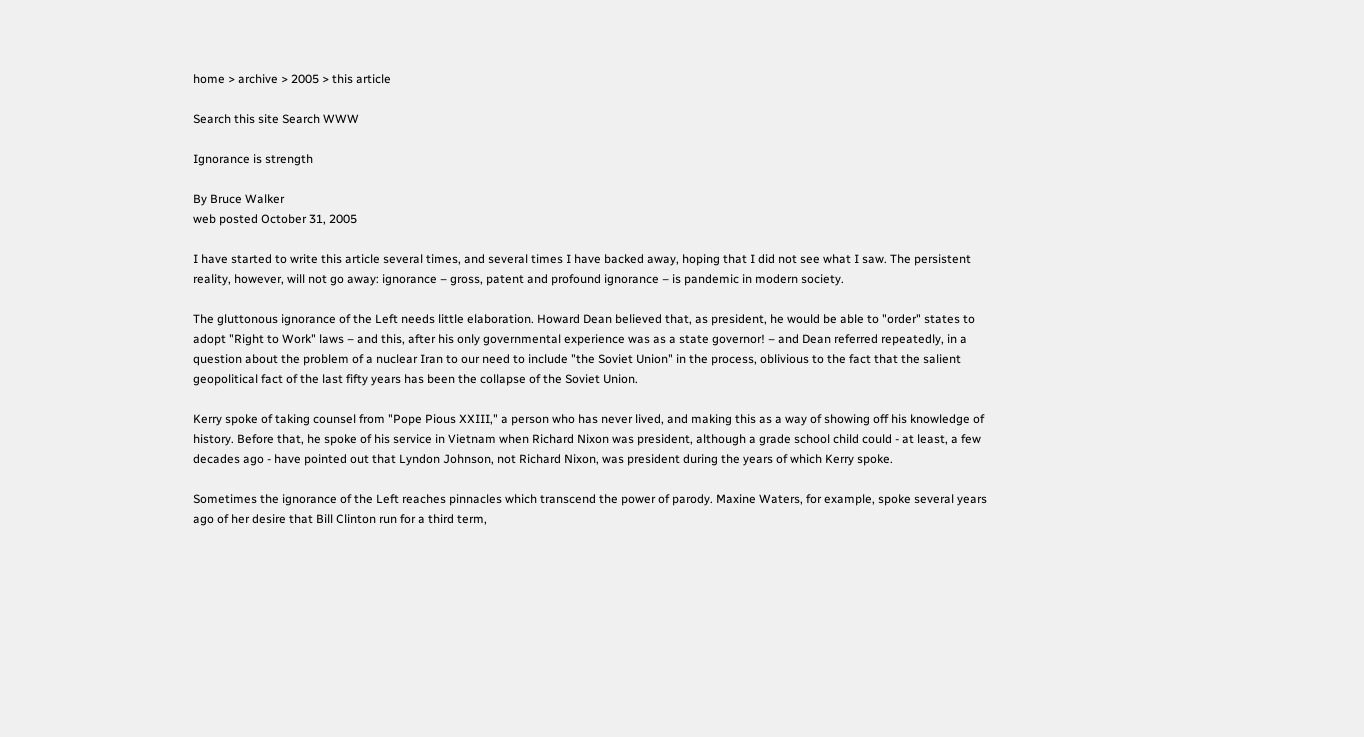home > archive > 2005 > this article

Search this site Search WWW

Ignorance is strength

By Bruce Walker
web posted October 31, 2005

I have started to write this article several times, and several times I have backed away, hoping that I did not see what I saw. The persistent reality, however, will not go away: ignorance – gross, patent and profound ignorance – is pandemic in modern society.

The gluttonous ignorance of the Left needs little elaboration. Howard Dean believed that, as president, he would be able to "order" states to adopt "Right to Work" laws – and this, after his only governmental experience was as a state governor! – and Dean referred repeatedly, in a question about the problem of a nuclear Iran to our need to include "the Soviet Union" in the process, oblivious to the fact that the salient geopolitical fact of the last fifty years has been the collapse of the Soviet Union.

Kerry spoke of taking counsel from "Pope Pious XXIII," a person who has never lived, and making this as a way of showing off his knowledge of history. Before that, he spoke of his service in Vietnam when Richard Nixon was president, although a grade school child could - at least, a few decades ago - have pointed out that Lyndon Johnson, not Richard Nixon, was president during the years of which Kerry spoke.

Sometimes the ignorance of the Left reaches pinnacles which transcend the power of parody. Maxine Waters, for example, spoke several years ago of her desire that Bill Clinton run for a third term,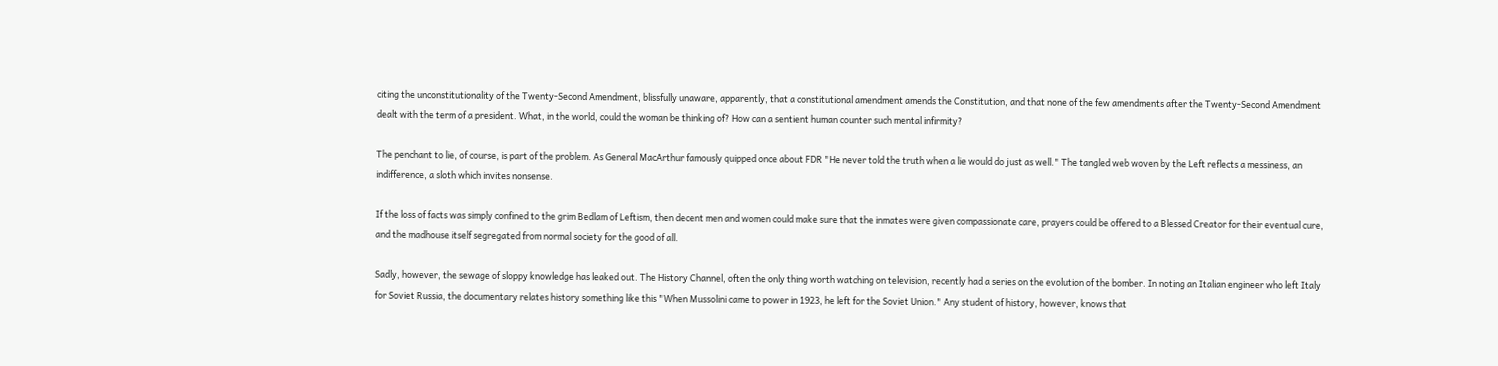citing the unconstitutionality of the Twenty-Second Amendment, blissfully unaware, apparently, that a constitutional amendment amends the Constitution, and that none of the few amendments after the Twenty-Second Amendment dealt with the term of a president. What, in the world, could the woman be thinking of? How can a sentient human counter such mental infirmity?

The penchant to lie, of course, is part of the problem. As General MacArthur famously quipped once about FDR "He never told the truth when a lie would do just as well." The tangled web woven by the Left reflects a messiness, an indifference, a sloth which invites nonsense.

If the loss of facts was simply confined to the grim Bedlam of Leftism, then decent men and women could make sure that the inmates were given compassionate care, prayers could be offered to a Blessed Creator for their eventual cure, and the madhouse itself segregated from normal society for the good of all.

Sadly, however, the sewage of sloppy knowledge has leaked out. The History Channel, often the only thing worth watching on television, recently had a series on the evolution of the bomber. In noting an Italian engineer who left Italy for Soviet Russia, the documentary relates history something like this "When Mussolini came to power in 1923, he left for the Soviet Union." Any student of history, however, knows that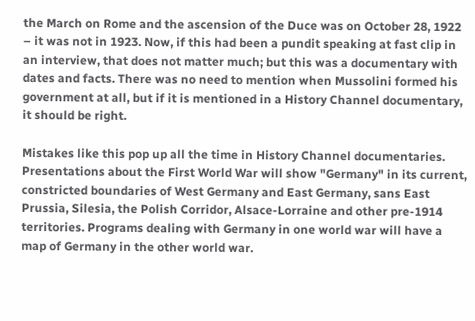the March on Rome and the ascension of the Duce was on October 28, 1922 – it was not in 1923. Now, if this had been a pundit speaking at fast clip in an interview, that does not matter much; but this was a documentary with dates and facts. There was no need to mention when Mussolini formed his government at all, but if it is mentioned in a History Channel documentary, it should be right.

Mistakes like this pop up all the time in History Channel documentaries. Presentations about the First World War will show "Germany" in its current, constricted boundaries of West Germany and East Germany, sans East Prussia, Silesia, the Polish Corridor, Alsace-Lorraine and other pre-1914 territories. Programs dealing with Germany in one world war will have a map of Germany in the other world war.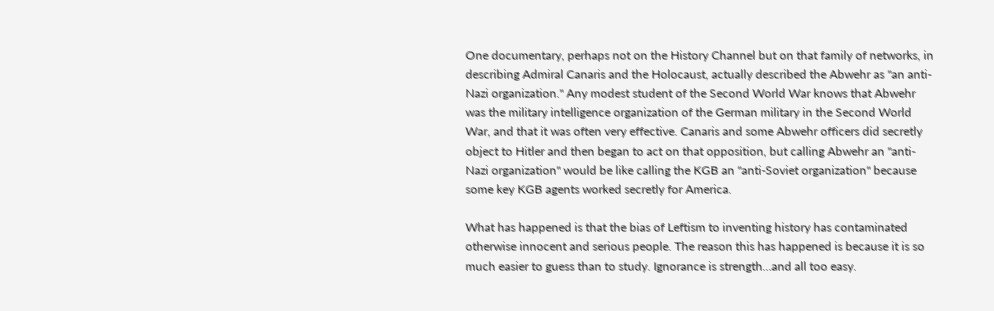One documentary, perhaps not on the History Channel but on that family of networks, in describing Admiral Canaris and the Holocaust, actually described the Abwehr as "an anti-Nazi organization." Any modest student of the Second World War knows that Abwehr was the military intelligence organization of the German military in the Second World War, and that it was often very effective. Canaris and some Abwehr officers did secretly object to Hitler and then began to act on that opposition, but calling Abwehr an "anti-Nazi organization" would be like calling the KGB an "anti-Soviet organization" because some key KGB agents worked secretly for America.

What has happened is that the bias of Leftism to inventing history has contaminated otherwise innocent and serious people. The reason this has happened is because it is so much easier to guess than to study. Ignorance is strength…and all too easy.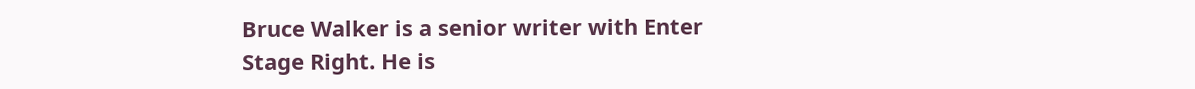Bruce Walker is a senior writer with Enter Stage Right. He is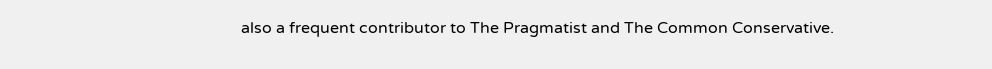also a frequent contributor to The Pragmatist and The Common Conservative.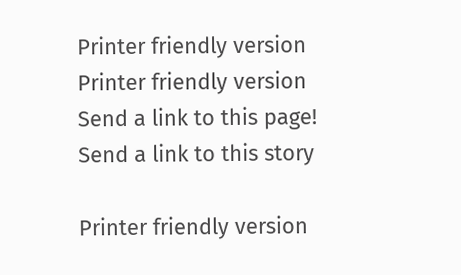Printer friendly version
Printer friendly version
Send a link to this page!
Send a link to this story

Printer friendly version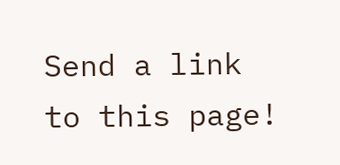Send a link to this page!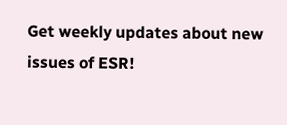Get weekly updates about new issues of ESR!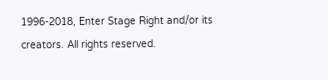1996-2018, Enter Stage Right and/or its creators. All rights reserved.